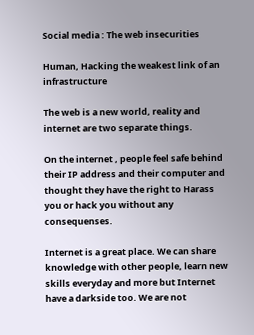Social media : The web insecurities

Human, Hacking the weakest link of an infrastructure

The web is a new world, reality and internet are two separate things.

On the internet , people feel safe behind their IP address and their computer and thought they have the right to Harass you or hack you without any consequenses.

Internet is a great place. We can share knowledge with other people, learn new skills everyday and more but Internet have a darkside too. We are not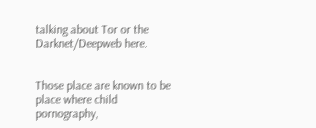talking about Tor or the Darknet/Deepweb here.


Those place are known to be place where child pornography,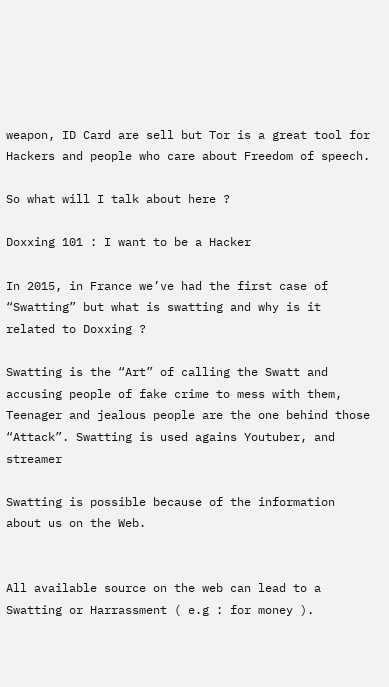weapon, ID Card are sell but Tor is a great tool for Hackers and people who care about Freedom of speech.

So what will I talk about here ?

Doxxing 101 : I want to be a Hacker

In 2015, in France we’ve had the first case of “Swatting” but what is swatting and why is it related to Doxxing ?

Swatting is the “Art” of calling the Swatt and accusing people of fake crime to mess with them, Teenager and jealous people are the one behind those “Attack”. Swatting is used agains Youtuber, and streamer

Swatting is possible because of the information about us on the Web.


All available source on the web can lead to a Swatting or Harrassment ( e.g : for money ).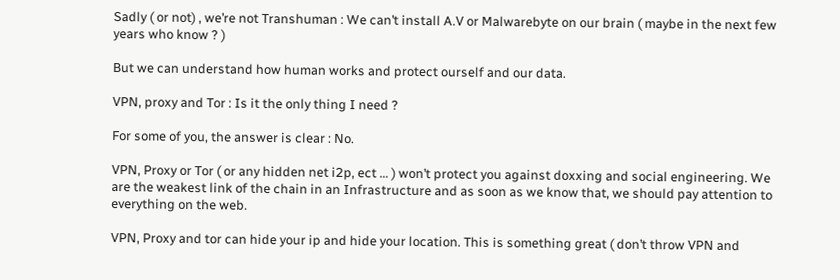Sadly ( or not) , we’re not Transhuman : We can’t install A.V or Malwarebyte on our brain ( maybe in the next few years who know ? )

But we can understand how human works and protect ourself and our data.

VPN, proxy and Tor : Is it the only thing I need ?

For some of you, the answer is clear : No.

VPN, Proxy or Tor ( or any hidden net i2p, ect … ) won’t protect you against doxxing and social engineering. We are the weakest link of the chain in an Infrastructure and as soon as we know that, we should pay attention to everything on the web.

VPN, Proxy and tor can hide your ip and hide your location. This is something great ( don’t throw VPN and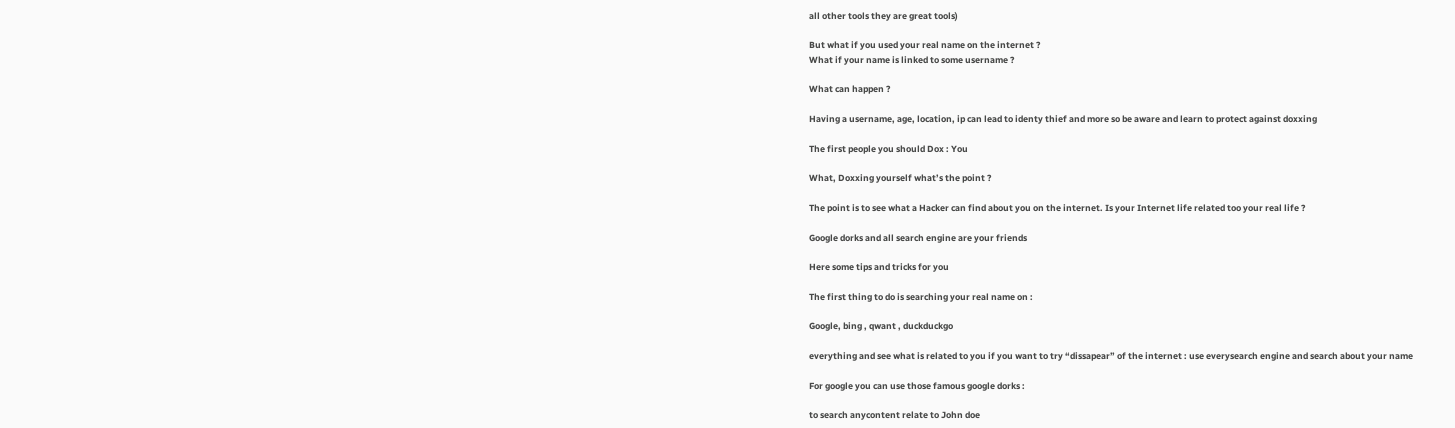all other tools they are great tools)

But what if you used your real name on the internet ?
What if your name is linked to some username ?

What can happen ?

Having a username, age, location, ip can lead to identy thief and more so be aware and learn to protect against doxxing

The first people you should Dox : You

What, Doxxing yourself what’s the point ?

The point is to see what a Hacker can find about you on the internet. Is your Internet life related too your real life ?

Google dorks and all search engine are your friends

Here some tips and tricks for you

The first thing to do is searching your real name on :

Google, bing , qwant , duckduckgo

everything and see what is related to you if you want to try “dissapear” of the internet : use everysearch engine and search about your name

For google you can use those famous google dorks :

to search anycontent relate to John doe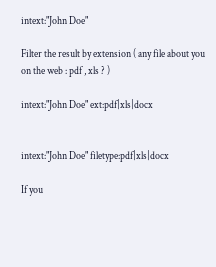intext:"John Doe"

Filter the result by extension ( any file about you on the web : pdf , xls ? )

intext:"John Doe" ext:pdf|xls|docx


intext:"John Doe" filetype:pdf|xls|docx

If you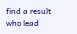find a result who lead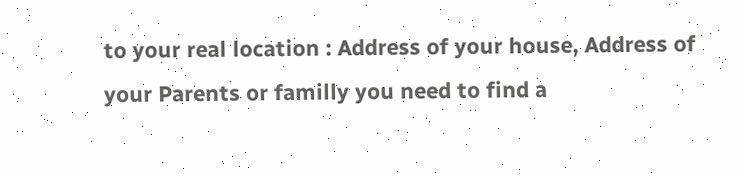to your real location : Address of your house, Address of your Parents or familly you need to find a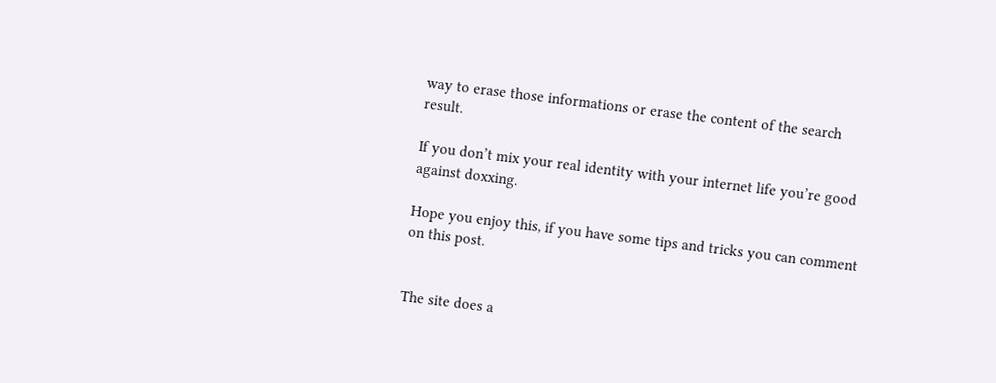way to erase those informations or erase the content of the search result.

If you don’t mix your real identity with your internet life you’re good against doxxing.

Hope you enjoy this, if you have some tips and tricks you can comment on this post.


The site does a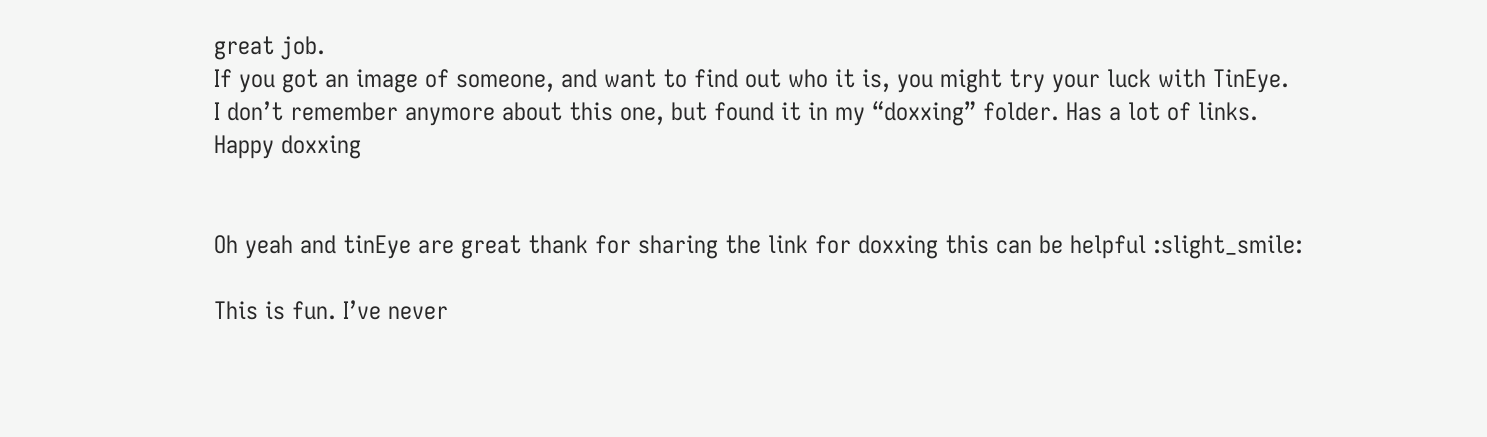great job.
If you got an image of someone, and want to find out who it is, you might try your luck with TinEye.
I don’t remember anymore about this one, but found it in my “doxxing” folder. Has a lot of links.
Happy doxxing


Oh yeah and tinEye are great thank for sharing the link for doxxing this can be helpful :slight_smile:

This is fun. I’ve never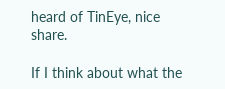heard of TinEye, nice share.

If I think about what the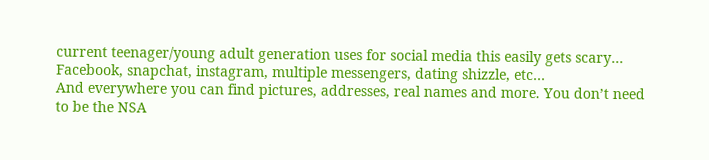current teenager/young adult generation uses for social media this easily gets scary…
Facebook, snapchat, instagram, multiple messengers, dating shizzle, etc…
And everywhere you can find pictures, addresses, real names and more. You don’t need to be the NSA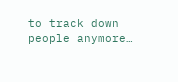to track down people anymore…